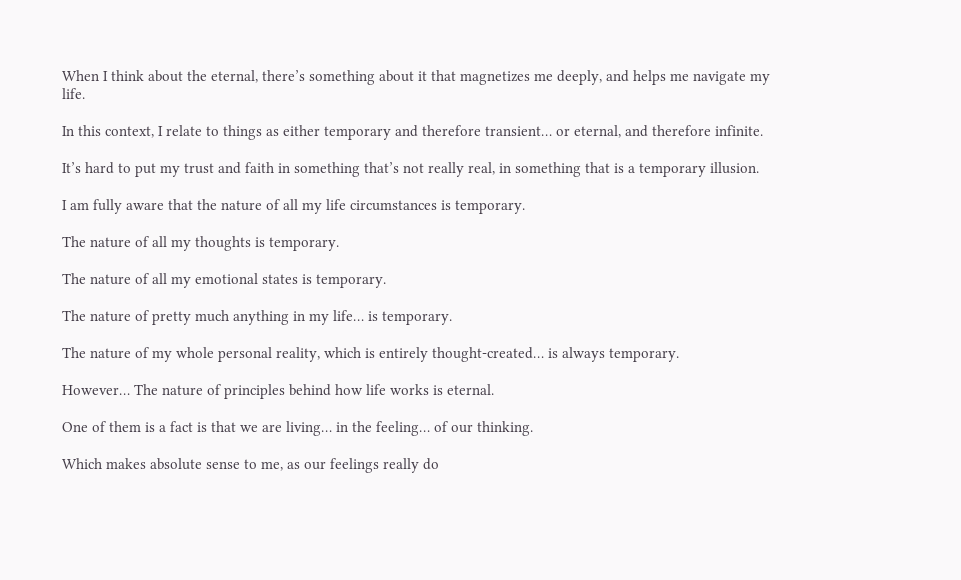When I think about the eternal, there’s something about it that magnetizes me deeply, and helps me navigate my life.

In this context, I relate to things as either temporary and therefore transient… or eternal, and therefore infinite.

It’s hard to put my trust and faith in something that’s not really real, in something that is a temporary illusion.

I am fully aware that the nature of all my life circumstances is temporary.

The nature of all my thoughts is temporary.

The nature of all my emotional states is temporary.

The nature of pretty much anything in my life… is temporary.

The nature of my whole personal reality, which is entirely thought-created… is always temporary.

However… The nature of principles behind how life works is eternal.

One of them is a fact is that we are living… in the feeling… of our thinking.

Which makes absolute sense to me, as our feelings really do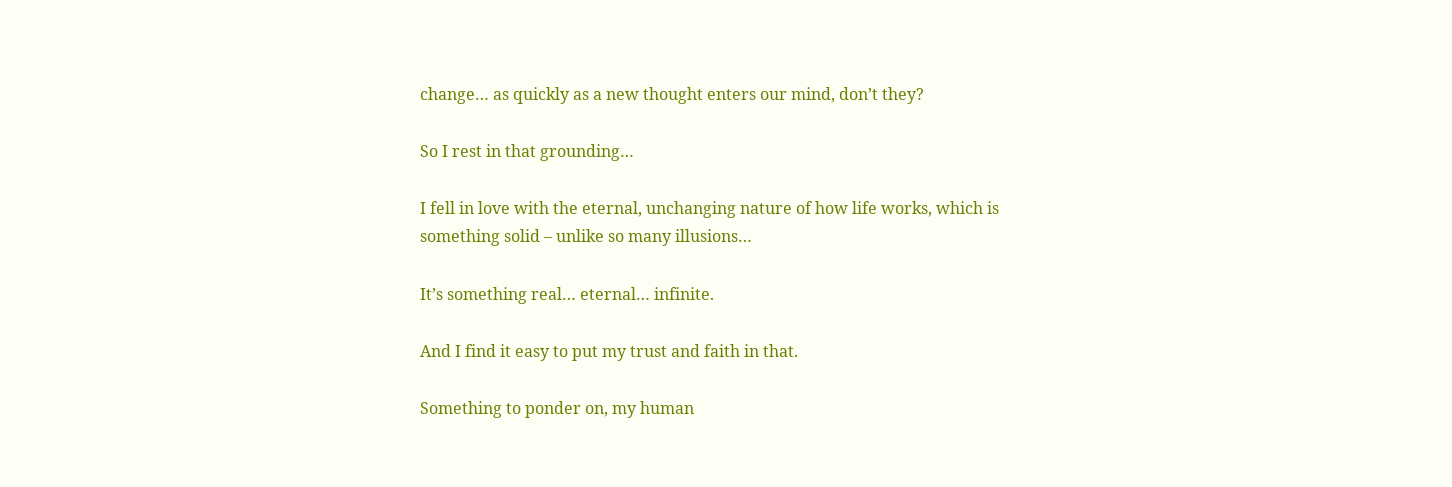change… as quickly as a new thought enters our mind, don’t they?

So I rest in that grounding…

I fell in love with the eternal, unchanging nature of how life works, which is something solid – unlike so many illusions…

It’s something real… eternal… infinite.

And I find it easy to put my trust and faith in that.

Something to ponder on, my human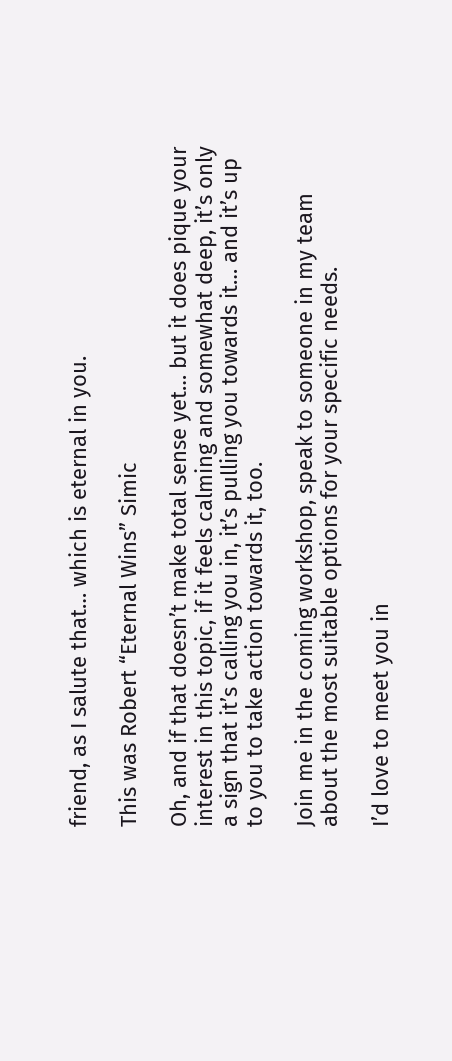friend, as I salute that… which is eternal in you.

This was Robert “Eternal Wins” Simic

Oh, and if that doesn’t make total sense yet… but it does pique your interest in this topic, if it feels calming and somewhat deep, it’s only a sign that it’s calling you in, it’s pulling you towards it… and it’s up to you to take action towards it, too.

Join me in the coming workshop, speak to someone in my team about the most suitable options for your specific needs.

I’d love to meet you in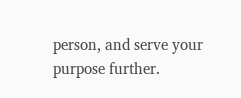person, and serve your purpose further.